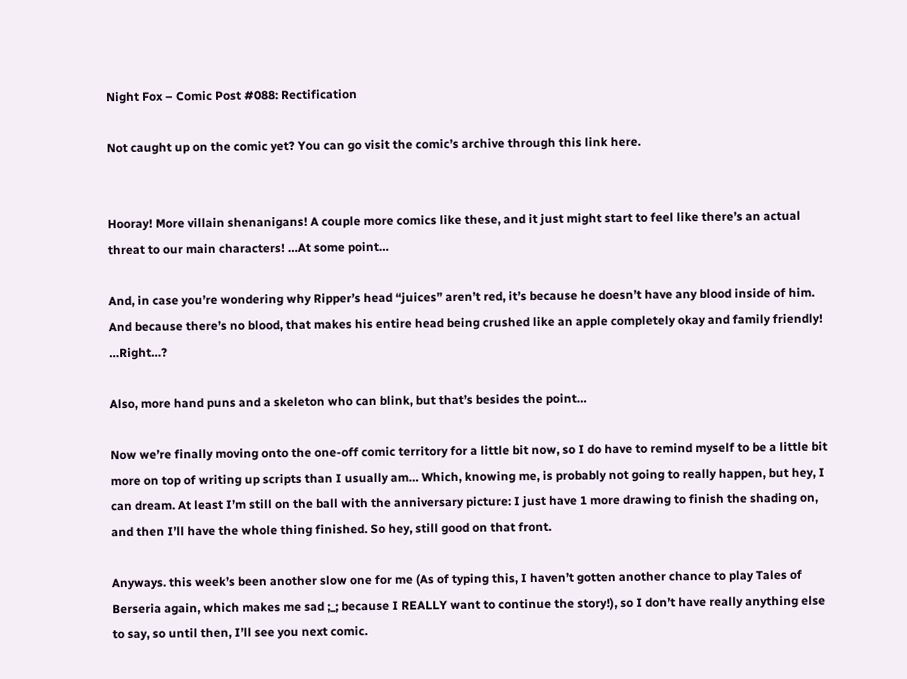Night Fox – Comic Post #088: Rectification

Not caught up on the comic yet? You can go visit the comic’s archive through this link here.


Hooray! More villain shenanigans! A couple more comics like these, and it just might start to feel like there’s an actual threat to our main characters! …At some point…

And, in case you’re wondering why Ripper’s head “juices” aren’t red, it’s because he doesn’t have any blood inside of him. And because there’s no blood, that makes his entire head being crushed like an apple completely okay and family friendly! …Right…?

Also, more hand puns and a skeleton who can blink, but that’s besides the point…

Now we’re finally moving onto the one-off comic territory for a little bit now, so I do have to remind myself to be a little bit more on top of writing up scripts than I usually am… Which, knowing me, is probably not going to really happen, but hey, I can dream. At least I’m still on the ball with the anniversary picture: I just have 1 more drawing to finish the shading on, and then I’ll have the whole thing finished. So hey, still good on that front.

Anyways. this week’s been another slow one for me (As of typing this, I haven’t gotten another chance to play Tales of Berseria again, which makes me sad ;_; because I REALLY want to continue the story!), so I don’t have really anything else to say, so until then, I’ll see you next comic.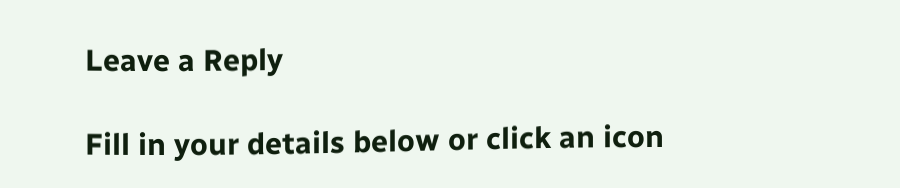Leave a Reply

Fill in your details below or click an icon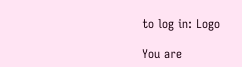to log in: Logo

You are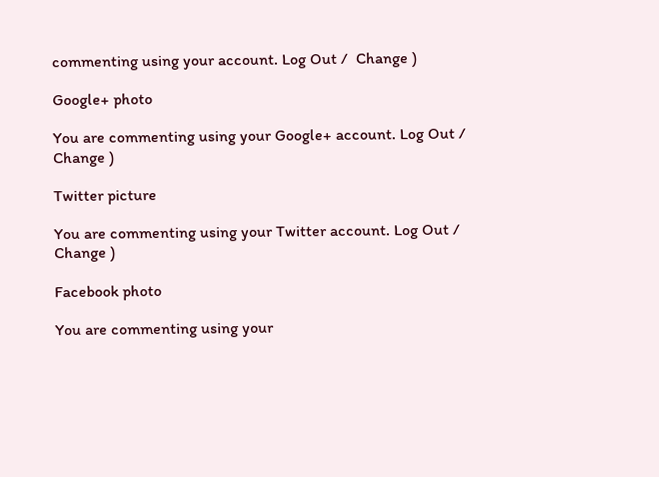commenting using your account. Log Out /  Change )

Google+ photo

You are commenting using your Google+ account. Log Out /  Change )

Twitter picture

You are commenting using your Twitter account. Log Out /  Change )

Facebook photo

You are commenting using your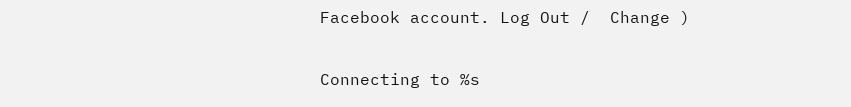Facebook account. Log Out /  Change )


Connecting to %s